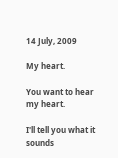14 July, 2009

My heart.

You want to hear my heart.

I'll tell you what it sounds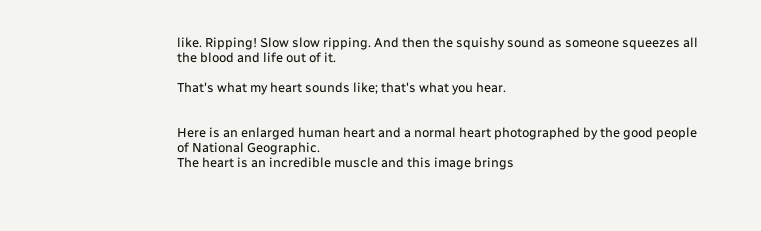like. Ripping! Slow slow ripping. And then the squishy sound as someone squeezes all the blood and life out of it.

That's what my heart sounds like; that's what you hear.


Here is an enlarged human heart and a normal heart photographed by the good people of National Geographic.
The heart is an incredible muscle and this image brings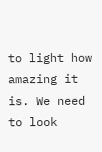to light how amazing it is. We need to look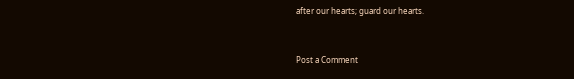after our hearts; guard our hearts.


Post a Comment